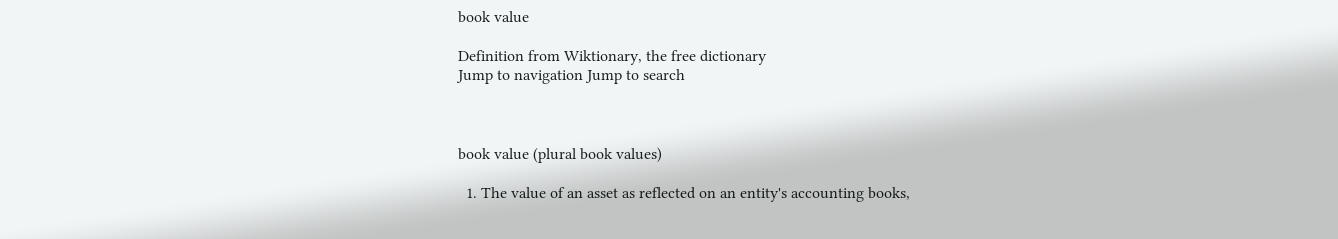book value

Definition from Wiktionary, the free dictionary
Jump to navigation Jump to search



book value (plural book values)

  1. The value of an asset as reflected on an entity's accounting books,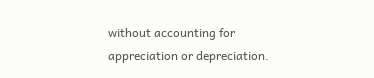without accounting for appreciation or depreciation.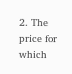2. The price for which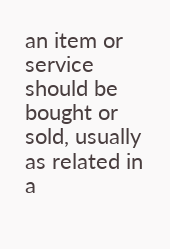an item or service should be bought or sold, usually as related in a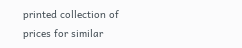printed collection of prices for similar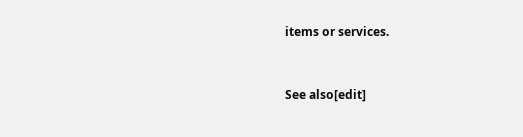items or services.


See also[edit]